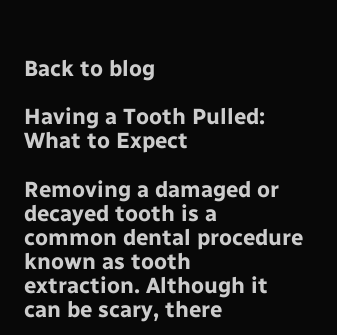Back to blog

Having a Tooth Pulled: What to Expect

Removing a damaged or decayed tooth is a common dental procedure known as tooth extraction. Although it can be scary, there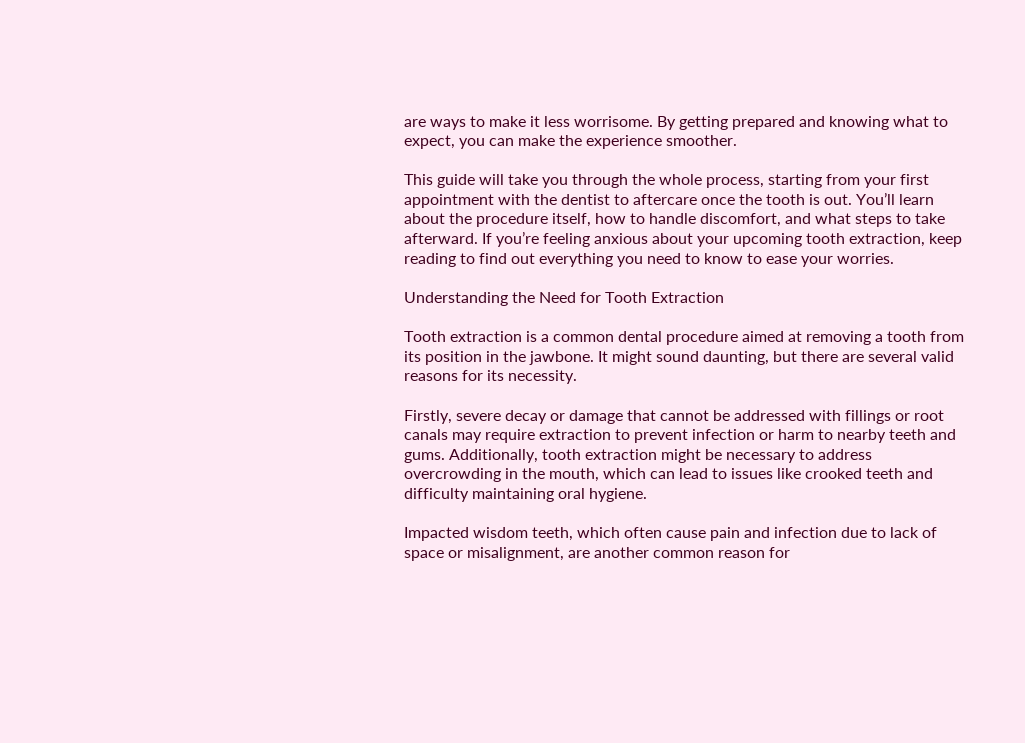are ways to make it less worrisome. By getting prepared and knowing what to expect, you can make the experience smoother.

This guide will take you through the whole process, starting from your first appointment with the dentist to aftercare once the tooth is out. You’ll learn about the procedure itself, how to handle discomfort, and what steps to take afterward. If you’re feeling anxious about your upcoming tooth extraction, keep reading to find out everything you need to know to ease your worries.

Understanding the Need for Tooth Extraction

Tooth extraction is a common dental procedure aimed at removing a tooth from its position in the jawbone. It might sound daunting, but there are several valid reasons for its necessity.

Firstly, severe decay or damage that cannot be addressed with fillings or root canals may require extraction to prevent infection or harm to nearby teeth and gums. Additionally, tooth extraction might be necessary to address overcrowding in the mouth, which can lead to issues like crooked teeth and difficulty maintaining oral hygiene.

Impacted wisdom teeth, which often cause pain and infection due to lack of space or misalignment, are another common reason for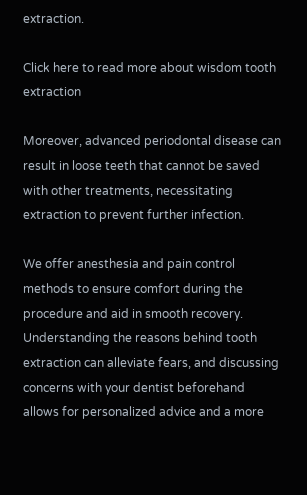extraction.

Click here to read more about wisdom tooth extraction

Moreover, advanced periodontal disease can result in loose teeth that cannot be saved with other treatments, necessitating extraction to prevent further infection.

We offer anesthesia and pain control methods to ensure comfort during the procedure and aid in smooth recovery. Understanding the reasons behind tooth extraction can alleviate fears, and discussing concerns with your dentist beforehand allows for personalized advice and a more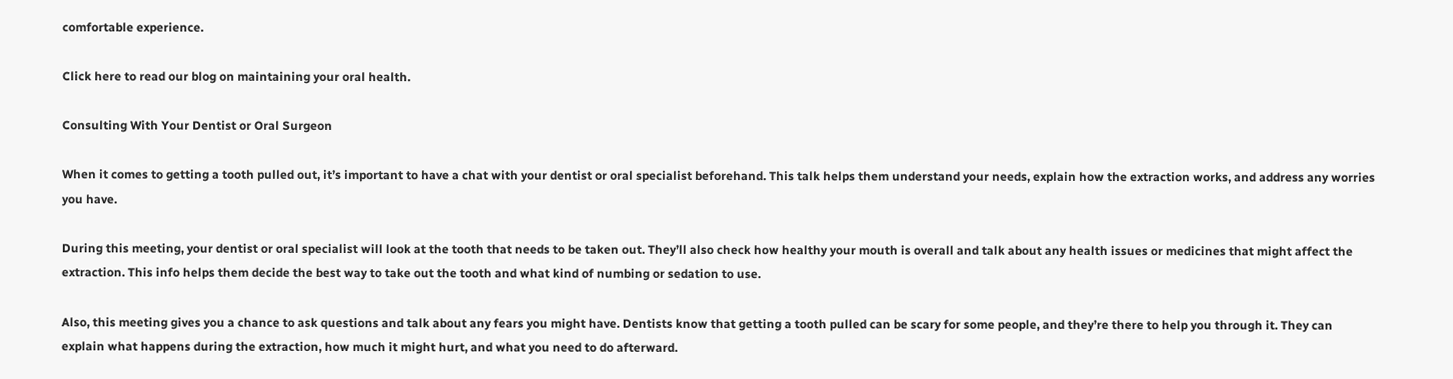comfortable experience.

Click here to read our blog on maintaining your oral health.

Consulting With Your Dentist or Oral Surgeon

When it comes to getting a tooth pulled out, it’s important to have a chat with your dentist or oral specialist beforehand. This talk helps them understand your needs, explain how the extraction works, and address any worries you have.

During this meeting, your dentist or oral specialist will look at the tooth that needs to be taken out. They’ll also check how healthy your mouth is overall and talk about any health issues or medicines that might affect the extraction. This info helps them decide the best way to take out the tooth and what kind of numbing or sedation to use.

Also, this meeting gives you a chance to ask questions and talk about any fears you might have. Dentists know that getting a tooth pulled can be scary for some people, and they’re there to help you through it. They can explain what happens during the extraction, how much it might hurt, and what you need to do afterward.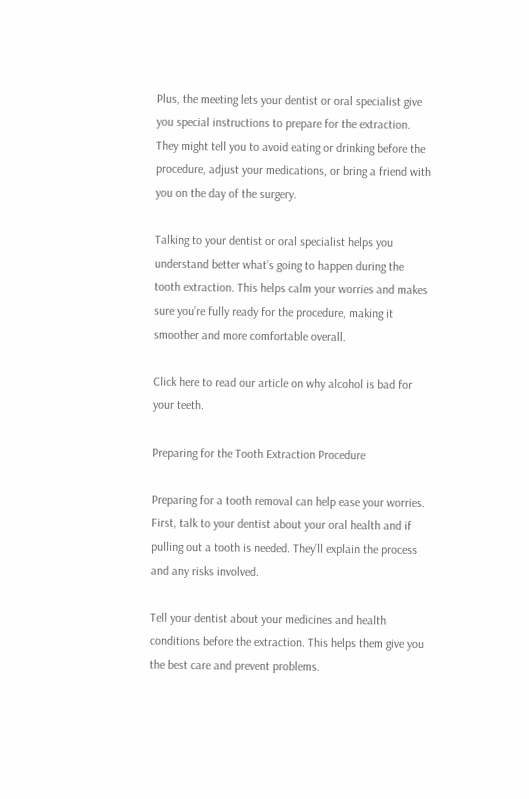Plus, the meeting lets your dentist or oral specialist give you special instructions to prepare for the extraction. They might tell you to avoid eating or drinking before the procedure, adjust your medications, or bring a friend with you on the day of the surgery.

Talking to your dentist or oral specialist helps you understand better what’s going to happen during the tooth extraction. This helps calm your worries and makes sure you’re fully ready for the procedure, making it smoother and more comfortable overall.

Click here to read our article on why alcohol is bad for your teeth.

Preparing for the Tooth Extraction Procedure

Preparing for a tooth removal can help ease your worries. First, talk to your dentist about your oral health and if pulling out a tooth is needed. They’ll explain the process and any risks involved.

Tell your dentist about your medicines and health conditions before the extraction. This helps them give you the best care and prevent problems.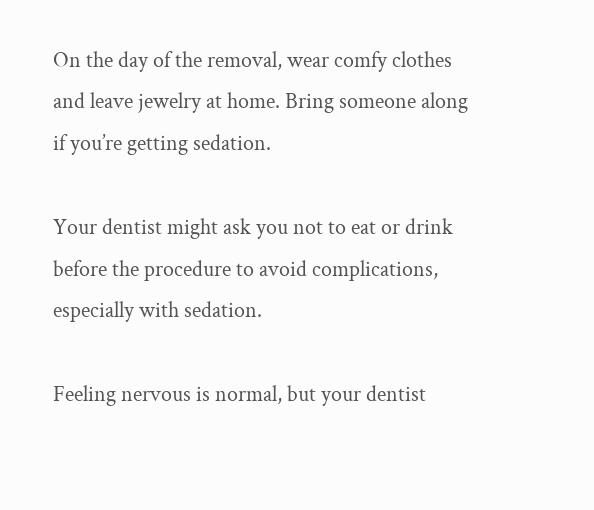On the day of the removal, wear comfy clothes and leave jewelry at home. Bring someone along if you’re getting sedation.

Your dentist might ask you not to eat or drink before the procedure to avoid complications, especially with sedation.

Feeling nervous is normal, but your dentist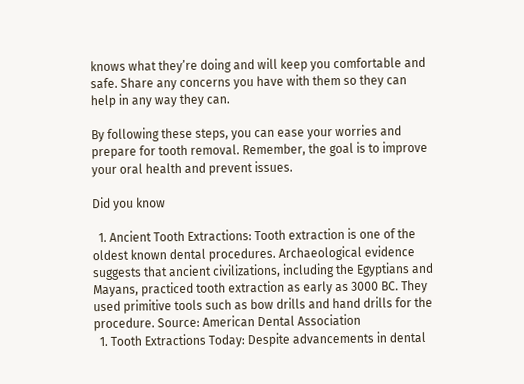knows what they’re doing and will keep you comfortable and safe. Share any concerns you have with them so they can help in any way they can.

By following these steps, you can ease your worries and prepare for tooth removal. Remember, the goal is to improve your oral health and prevent issues.

Did you know

  1. Ancient Tooth Extractions: Tooth extraction is one of the oldest known dental procedures. Archaeological evidence suggests that ancient civilizations, including the Egyptians and Mayans, practiced tooth extraction as early as 3000 BC. They used primitive tools such as bow drills and hand drills for the procedure. Source: American Dental Association
  1. Tooth Extractions Today: Despite advancements in dental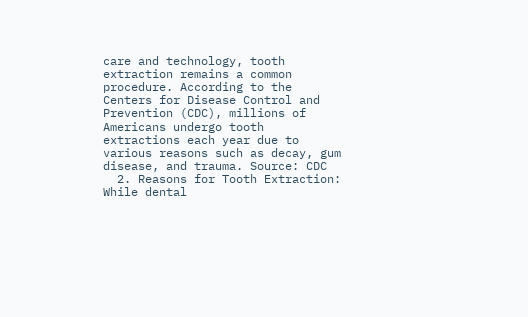care and technology, tooth extraction remains a common procedure. According to the Centers for Disease Control and Prevention (CDC), millions of Americans undergo tooth extractions each year due to various reasons such as decay, gum disease, and trauma. Source: CDC
  2. Reasons for Tooth Extraction: While dental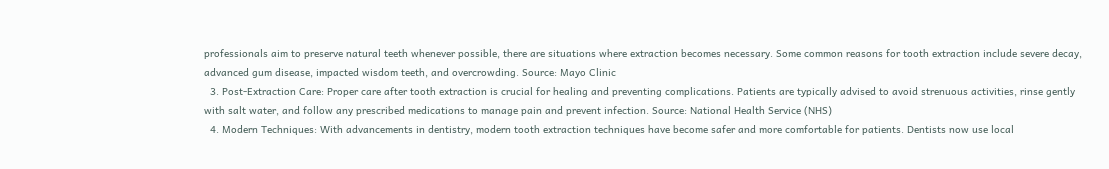professionals aim to preserve natural teeth whenever possible, there are situations where extraction becomes necessary. Some common reasons for tooth extraction include severe decay, advanced gum disease, impacted wisdom teeth, and overcrowding. Source: Mayo Clinic
  3. Post-Extraction Care: Proper care after tooth extraction is crucial for healing and preventing complications. Patients are typically advised to avoid strenuous activities, rinse gently with salt water, and follow any prescribed medications to manage pain and prevent infection. Source: National Health Service (NHS)
  4. Modern Techniques: With advancements in dentistry, modern tooth extraction techniques have become safer and more comfortable for patients. Dentists now use local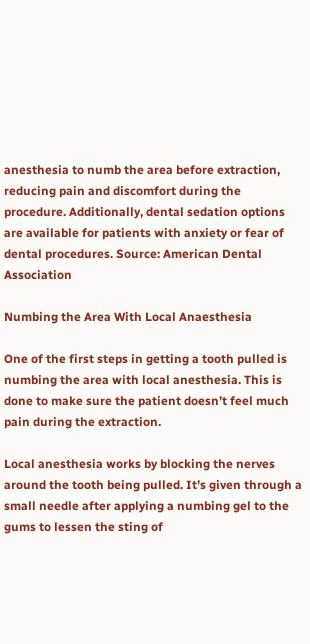anesthesia to numb the area before extraction, reducing pain and discomfort during the procedure. Additionally, dental sedation options are available for patients with anxiety or fear of dental procedures. Source: American Dental Association

Numbing the Area With Local Anaesthesia

One of the first steps in getting a tooth pulled is numbing the area with local anesthesia. This is done to make sure the patient doesn’t feel much pain during the extraction.

Local anesthesia works by blocking the nerves around the tooth being pulled. It’s given through a small needle after applying a numbing gel to the gums to lessen the sting of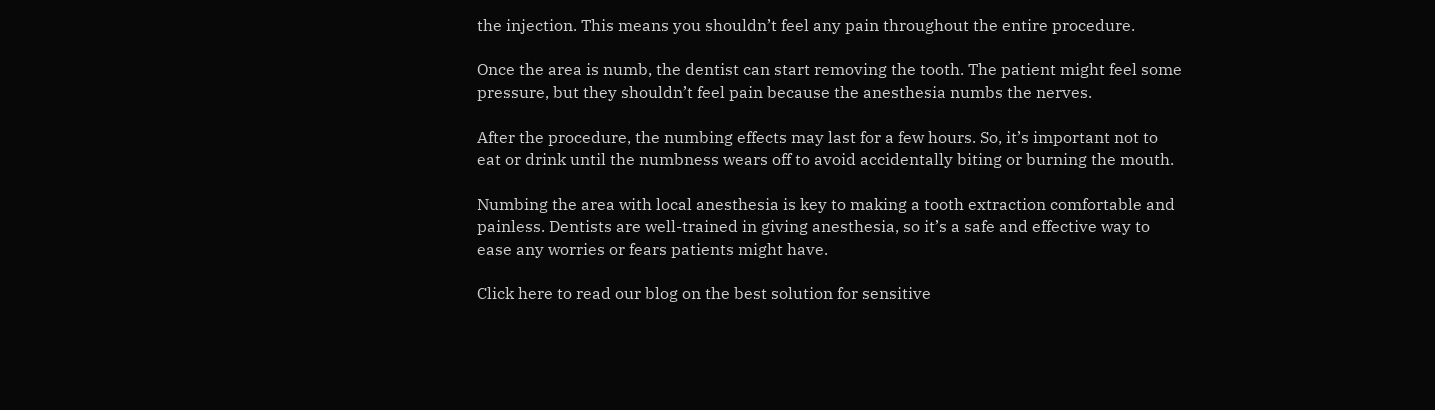the injection. This means you shouldn’t feel any pain throughout the entire procedure.

Once the area is numb, the dentist can start removing the tooth. The patient might feel some pressure, but they shouldn’t feel pain because the anesthesia numbs the nerves.

After the procedure, the numbing effects may last for a few hours. So, it’s important not to eat or drink until the numbness wears off to avoid accidentally biting or burning the mouth.

Numbing the area with local anesthesia is key to making a tooth extraction comfortable and painless. Dentists are well-trained in giving anesthesia, so it’s a safe and effective way to ease any worries or fears patients might have.

Click here to read our blog on the best solution for sensitive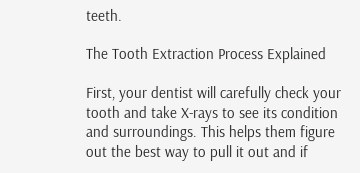teeth.

The Tooth Extraction Process Explained

First, your dentist will carefully check your tooth and take X-rays to see its condition and surroundings. This helps them figure out the best way to pull it out and if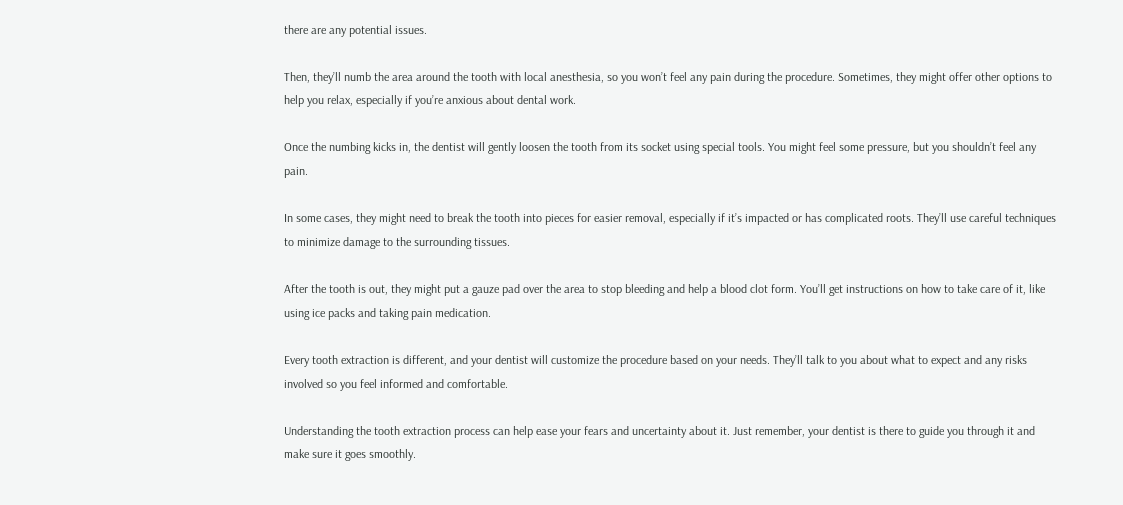there are any potential issues.

Then, they’ll numb the area around the tooth with local anesthesia, so you won’t feel any pain during the procedure. Sometimes, they might offer other options to help you relax, especially if you’re anxious about dental work.

Once the numbing kicks in, the dentist will gently loosen the tooth from its socket using special tools. You might feel some pressure, but you shouldn’t feel any pain.

In some cases, they might need to break the tooth into pieces for easier removal, especially if it’s impacted or has complicated roots. They’ll use careful techniques to minimize damage to the surrounding tissues.

After the tooth is out, they might put a gauze pad over the area to stop bleeding and help a blood clot form. You’ll get instructions on how to take care of it, like using ice packs and taking pain medication.

Every tooth extraction is different, and your dentist will customize the procedure based on your needs. They’ll talk to you about what to expect and any risks involved so you feel informed and comfortable.

Understanding the tooth extraction process can help ease your fears and uncertainty about it. Just remember, your dentist is there to guide you through it and make sure it goes smoothly.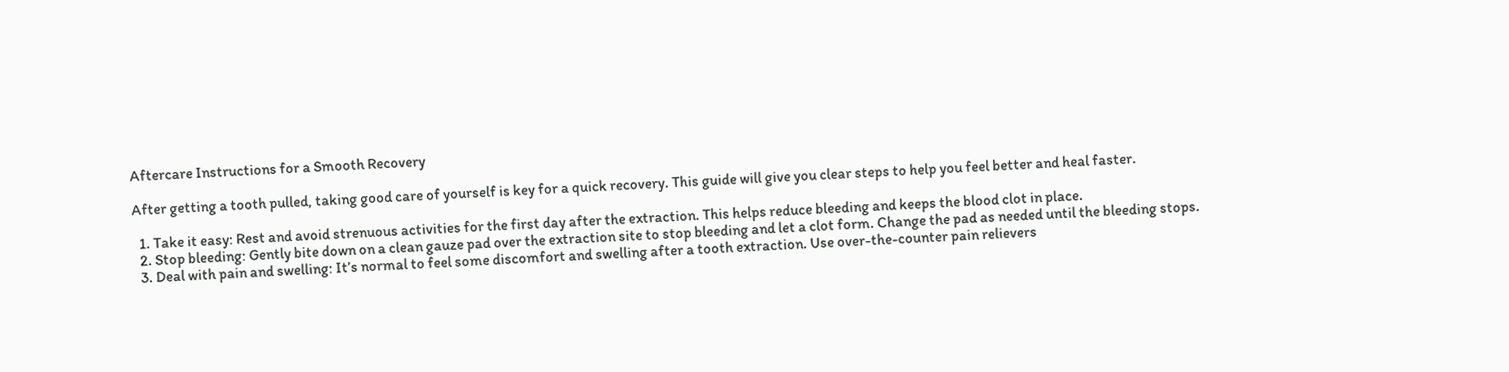Aftercare Instructions for a Smooth Recovery

After getting a tooth pulled, taking good care of yourself is key for a quick recovery. This guide will give you clear steps to help you feel better and heal faster.

  1. Take it easy: Rest and avoid strenuous activities for the first day after the extraction. This helps reduce bleeding and keeps the blood clot in place.
  2. Stop bleeding: Gently bite down on a clean gauze pad over the extraction site to stop bleeding and let a clot form. Change the pad as needed until the bleeding stops.
  3. Deal with pain and swelling: It’s normal to feel some discomfort and swelling after a tooth extraction. Use over-the-counter pain relievers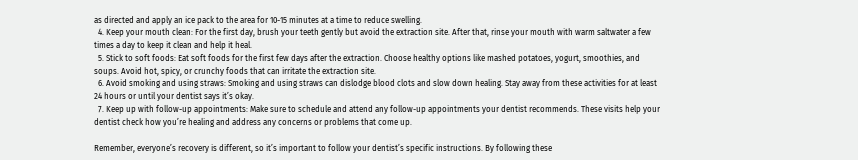as directed and apply an ice pack to the area for 10-15 minutes at a time to reduce swelling.
  4. Keep your mouth clean: For the first day, brush your teeth gently but avoid the extraction site. After that, rinse your mouth with warm saltwater a few times a day to keep it clean and help it heal.
  5. Stick to soft foods: Eat soft foods for the first few days after the extraction. Choose healthy options like mashed potatoes, yogurt, smoothies, and soups. Avoid hot, spicy, or crunchy foods that can irritate the extraction site.
  6. Avoid smoking and using straws: Smoking and using straws can dislodge blood clots and slow down healing. Stay away from these activities for at least 24 hours or until your dentist says it’s okay.
  7. Keep up with follow-up appointments: Make sure to schedule and attend any follow-up appointments your dentist recommends. These visits help your dentist check how you’re healing and address any concerns or problems that come up.

Remember, everyone’s recovery is different, so it’s important to follow your dentist’s specific instructions. By following these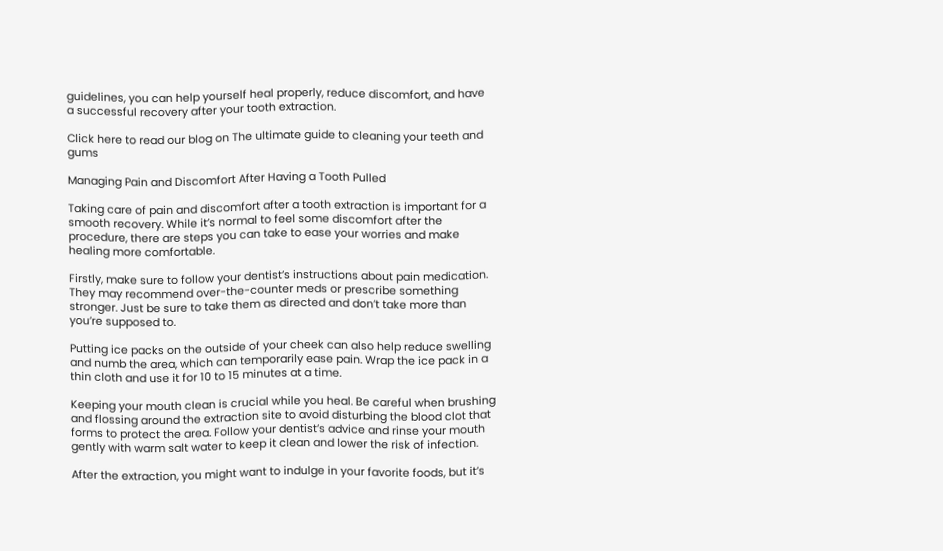guidelines, you can help yourself heal properly, reduce discomfort, and have a successful recovery after your tooth extraction.

Click here to read our blog on The ultimate guide to cleaning your teeth and gums

Managing Pain and Discomfort After Having a Tooth Pulled

Taking care of pain and discomfort after a tooth extraction is important for a smooth recovery. While it’s normal to feel some discomfort after the procedure, there are steps you can take to ease your worries and make healing more comfortable.

Firstly, make sure to follow your dentist’s instructions about pain medication. They may recommend over-the-counter meds or prescribe something stronger. Just be sure to take them as directed and don’t take more than you’re supposed to.

Putting ice packs on the outside of your cheek can also help reduce swelling and numb the area, which can temporarily ease pain. Wrap the ice pack in a thin cloth and use it for 10 to 15 minutes at a time.

Keeping your mouth clean is crucial while you heal. Be careful when brushing and flossing around the extraction site to avoid disturbing the blood clot that forms to protect the area. Follow your dentist’s advice and rinse your mouth gently with warm salt water to keep it clean and lower the risk of infection.

After the extraction, you might want to indulge in your favorite foods, but it’s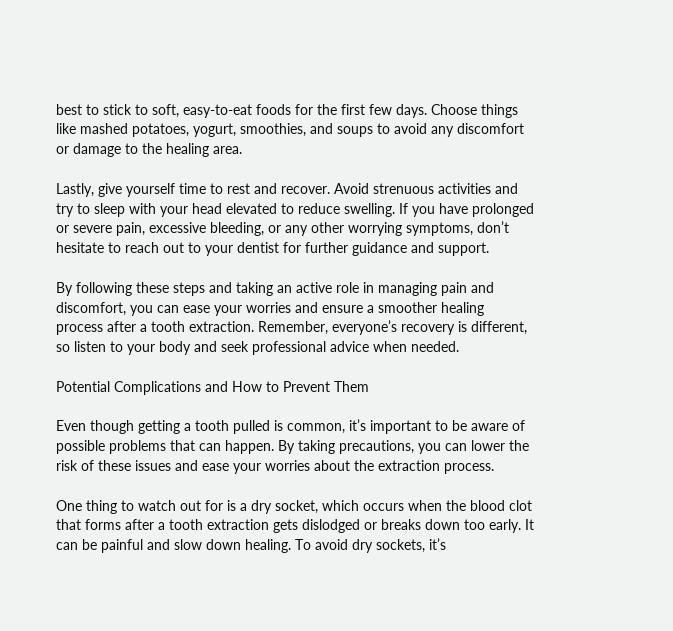best to stick to soft, easy-to-eat foods for the first few days. Choose things like mashed potatoes, yogurt, smoothies, and soups to avoid any discomfort or damage to the healing area.

Lastly, give yourself time to rest and recover. Avoid strenuous activities and try to sleep with your head elevated to reduce swelling. If you have prolonged or severe pain, excessive bleeding, or any other worrying symptoms, don’t hesitate to reach out to your dentist for further guidance and support.

By following these steps and taking an active role in managing pain and discomfort, you can ease your worries and ensure a smoother healing process after a tooth extraction. Remember, everyone’s recovery is different, so listen to your body and seek professional advice when needed.

Potential Complications and How to Prevent Them

Even though getting a tooth pulled is common, it’s important to be aware of possible problems that can happen. By taking precautions, you can lower the risk of these issues and ease your worries about the extraction process.

One thing to watch out for is a dry socket, which occurs when the blood clot that forms after a tooth extraction gets dislodged or breaks down too early. It can be painful and slow down healing. To avoid dry sockets, it’s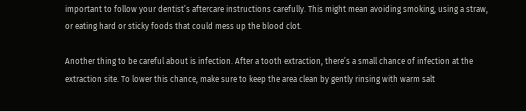important to follow your dentist’s aftercare instructions carefully. This might mean avoiding smoking, using a straw, or eating hard or sticky foods that could mess up the blood clot.

Another thing to be careful about is infection. After a tooth extraction, there’s a small chance of infection at the extraction site. To lower this chance, make sure to keep the area clean by gently rinsing with warm salt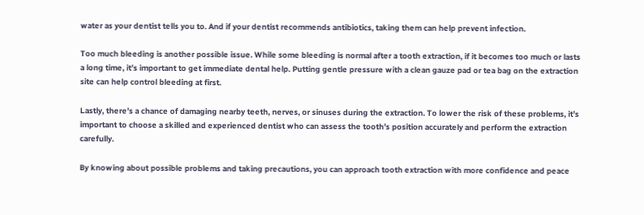water as your dentist tells you to. And if your dentist recommends antibiotics, taking them can help prevent infection.

Too much bleeding is another possible issue. While some bleeding is normal after a tooth extraction, if it becomes too much or lasts a long time, it’s important to get immediate dental help. Putting gentle pressure with a clean gauze pad or tea bag on the extraction site can help control bleeding at first.

Lastly, there’s a chance of damaging nearby teeth, nerves, or sinuses during the extraction. To lower the risk of these problems, it’s important to choose a skilled and experienced dentist who can assess the tooth’s position accurately and perform the extraction carefully.

By knowing about possible problems and taking precautions, you can approach tooth extraction with more confidence and peace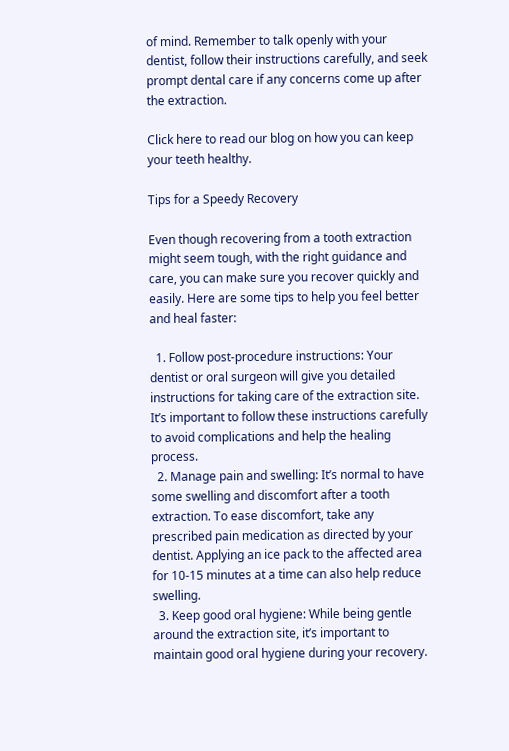of mind. Remember to talk openly with your dentist, follow their instructions carefully, and seek prompt dental care if any concerns come up after the extraction.

Click here to read our blog on how you can keep your teeth healthy.

Tips for a Speedy Recovery

Even though recovering from a tooth extraction might seem tough, with the right guidance and care, you can make sure you recover quickly and easily. Here are some tips to help you feel better and heal faster:

  1. Follow post-procedure instructions: Your dentist or oral surgeon will give you detailed instructions for taking care of the extraction site. It’s important to follow these instructions carefully to avoid complications and help the healing process.
  2. Manage pain and swelling: It’s normal to have some swelling and discomfort after a tooth extraction. To ease discomfort, take any prescribed pain medication as directed by your dentist. Applying an ice pack to the affected area for 10-15 minutes at a time can also help reduce swelling.
  3. Keep good oral hygiene: While being gentle around the extraction site, it’s important to maintain good oral hygiene during your recovery.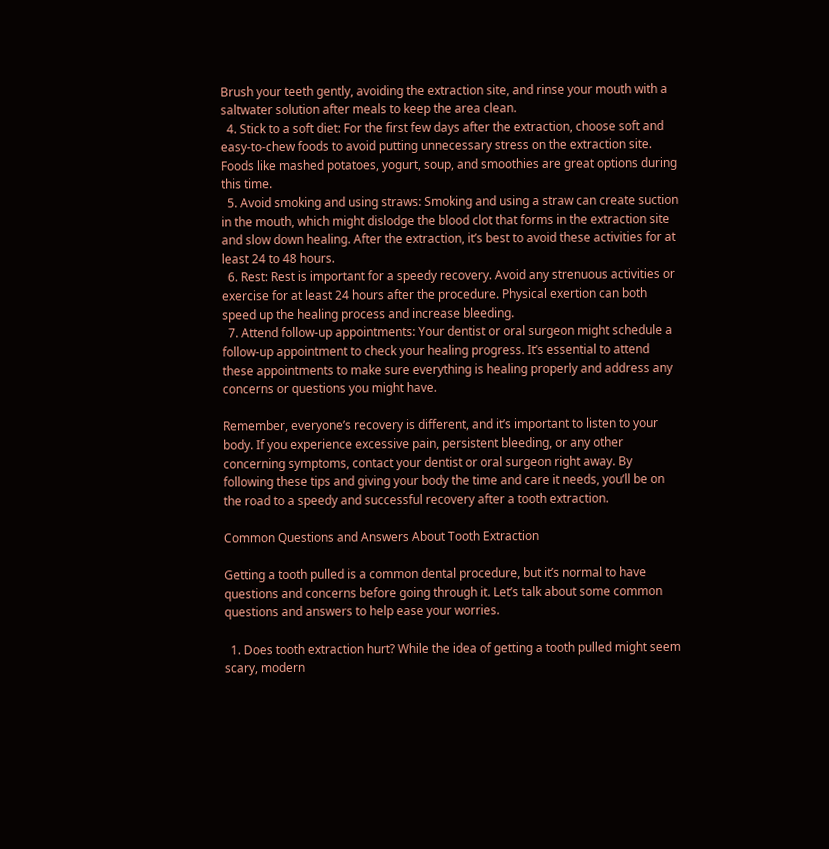Brush your teeth gently, avoiding the extraction site, and rinse your mouth with a saltwater solution after meals to keep the area clean.
  4. Stick to a soft diet: For the first few days after the extraction, choose soft and easy-to-chew foods to avoid putting unnecessary stress on the extraction site. Foods like mashed potatoes, yogurt, soup, and smoothies are great options during this time.
  5. Avoid smoking and using straws: Smoking and using a straw can create suction in the mouth, which might dislodge the blood clot that forms in the extraction site and slow down healing. After the extraction, it’s best to avoid these activities for at least 24 to 48 hours.
  6. Rest: Rest is important for a speedy recovery. Avoid any strenuous activities or exercise for at least 24 hours after the procedure. Physical exertion can both speed up the healing process and increase bleeding.
  7. Attend follow-up appointments: Your dentist or oral surgeon might schedule a follow-up appointment to check your healing progress. It’s essential to attend these appointments to make sure everything is healing properly and address any concerns or questions you might have.

Remember, everyone’s recovery is different, and it’s important to listen to your body. If you experience excessive pain, persistent bleeding, or any other concerning symptoms, contact your dentist or oral surgeon right away. By following these tips and giving your body the time and care it needs, you’ll be on the road to a speedy and successful recovery after a tooth extraction.

Common Questions and Answers About Tooth Extraction

Getting a tooth pulled is a common dental procedure, but it’s normal to have questions and concerns before going through it. Let’s talk about some common questions and answers to help ease your worries.

  1. Does tooth extraction hurt? While the idea of getting a tooth pulled might seem scary, modern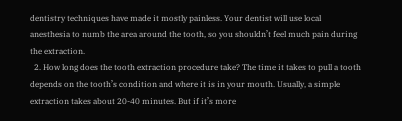dentistry techniques have made it mostly painless. Your dentist will use local anesthesia to numb the area around the tooth, so you shouldn’t feel much pain during the extraction.
  2. How long does the tooth extraction procedure take? The time it takes to pull a tooth depends on the tooth’s condition and where it is in your mouth. Usually, a simple extraction takes about 20-40 minutes. But if it’s more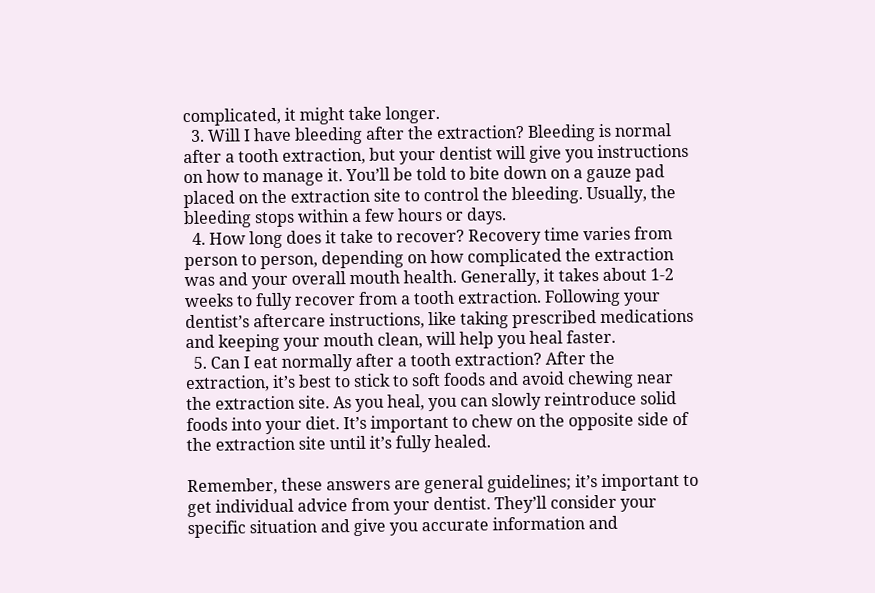complicated, it might take longer.
  3. Will I have bleeding after the extraction? Bleeding is normal after a tooth extraction, but your dentist will give you instructions on how to manage it. You’ll be told to bite down on a gauze pad placed on the extraction site to control the bleeding. Usually, the bleeding stops within a few hours or days.
  4. How long does it take to recover? Recovery time varies from person to person, depending on how complicated the extraction was and your overall mouth health. Generally, it takes about 1-2 weeks to fully recover from a tooth extraction. Following your dentist’s aftercare instructions, like taking prescribed medications and keeping your mouth clean, will help you heal faster.
  5. Can I eat normally after a tooth extraction? After the extraction, it’s best to stick to soft foods and avoid chewing near the extraction site. As you heal, you can slowly reintroduce solid foods into your diet. It’s important to chew on the opposite side of the extraction site until it’s fully healed.

Remember, these answers are general guidelines; it’s important to get individual advice from your dentist. They’ll consider your specific situation and give you accurate information and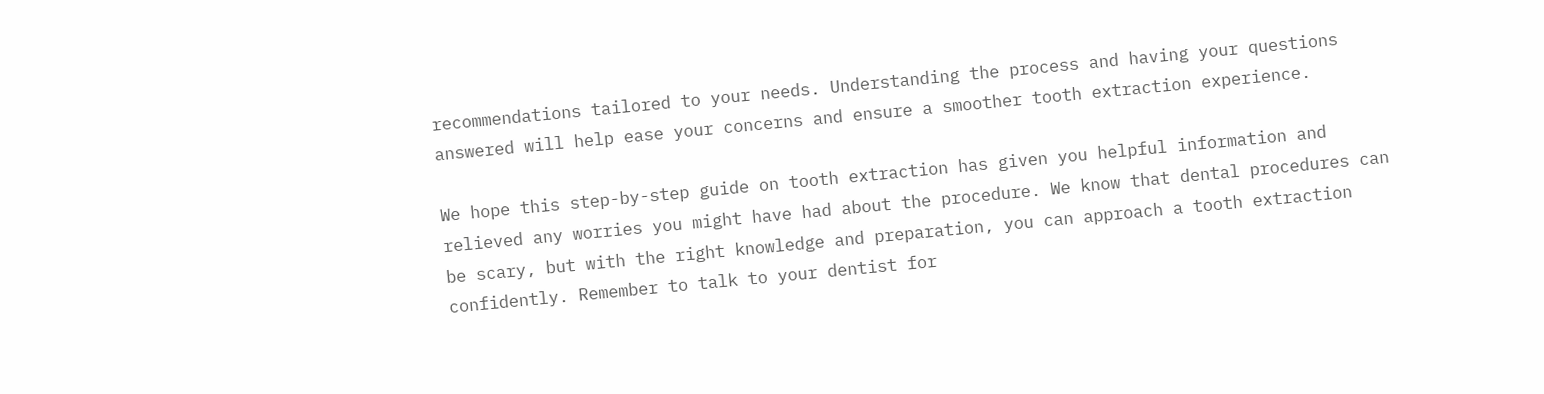recommendations tailored to your needs. Understanding the process and having your questions answered will help ease your concerns and ensure a smoother tooth extraction experience.

We hope this step-by-step guide on tooth extraction has given you helpful information and relieved any worries you might have had about the procedure. We know that dental procedures can be scary, but with the right knowledge and preparation, you can approach a tooth extraction confidently. Remember to talk to your dentist for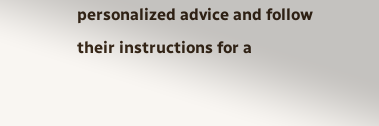personalized advice and follow their instructions for a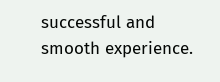successful and smooth experience.